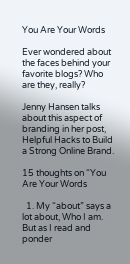You Are Your Words

Ever wondered about the faces behind your favorite blogs? Who are they, really?

Jenny Hansen talks about this aspect of branding in her post, Helpful Hacks to Build a Strong Online Brand.

15 thoughts on “You Are Your Words

  1. My “about” says a lot about, Who I am. But as I read and ponder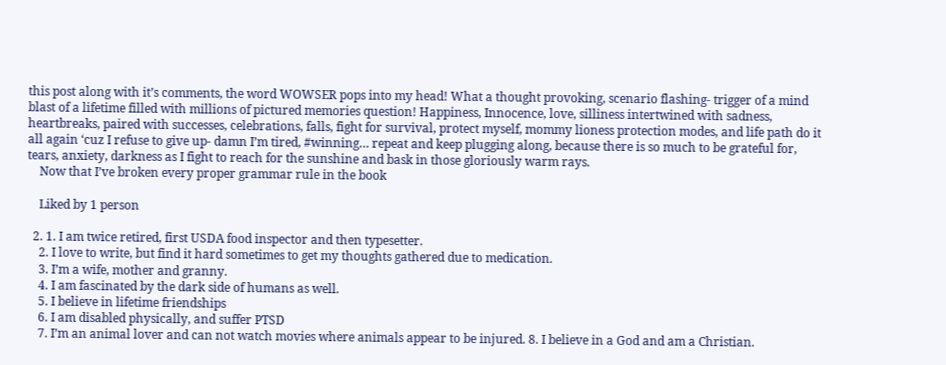this post along with it’s comments, the word WOWSER pops into my head! What a thought provoking, scenario flashing- trigger of a mind blast of a lifetime filled with millions of pictured memories question! Happiness, Innocence, love, silliness intertwined with sadness, heartbreaks, paired with successes, celebrations, falls, fight for survival, protect myself, mommy lioness protection modes, and life path do it all again ‘cuz I refuse to give up- damn I’m tired, #winning… repeat and keep plugging along, because there is so much to be grateful for, tears, anxiety, darkness as I fight to reach for the sunshine and bask in those gloriously warm rays.
    Now that I’ve broken every proper grammar rule in the book

    Liked by 1 person

  2. 1. I am twice retired, first USDA food inspector and then typesetter.
    2. I love to write, but find it hard sometimes to get my thoughts gathered due to medication.
    3. I’m a wife, mother and granny.
    4. I am fascinated by the dark side of humans as well.
    5. I believe in lifetime friendships
    6. I am disabled physically, and suffer PTSD
    7. I’m an animal lover and can not watch movies where animals appear to be injured. 8. I believe in a God and am a Christian.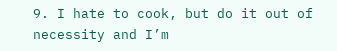9. I hate to cook, but do it out of necessity and I’m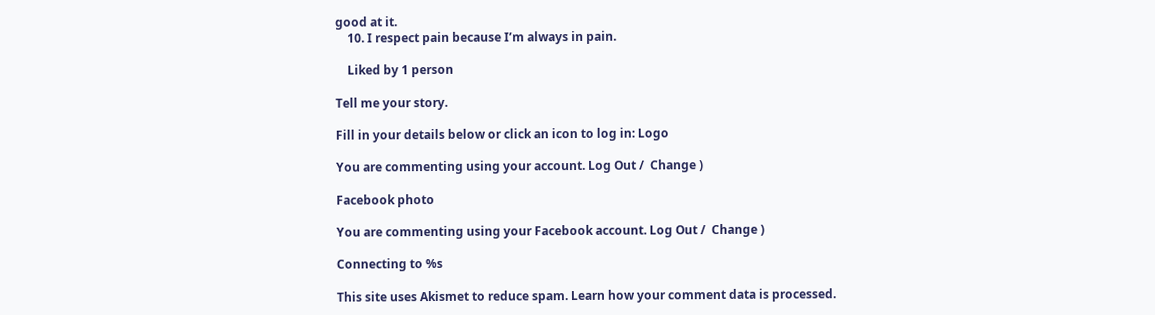good at it.
    10. I respect pain because I’m always in pain.

    Liked by 1 person

Tell me your story.

Fill in your details below or click an icon to log in: Logo

You are commenting using your account. Log Out /  Change )

Facebook photo

You are commenting using your Facebook account. Log Out /  Change )

Connecting to %s

This site uses Akismet to reduce spam. Learn how your comment data is processed.